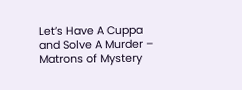Let’s Have A Cuppa and Solve A Murder – Matrons of Mystery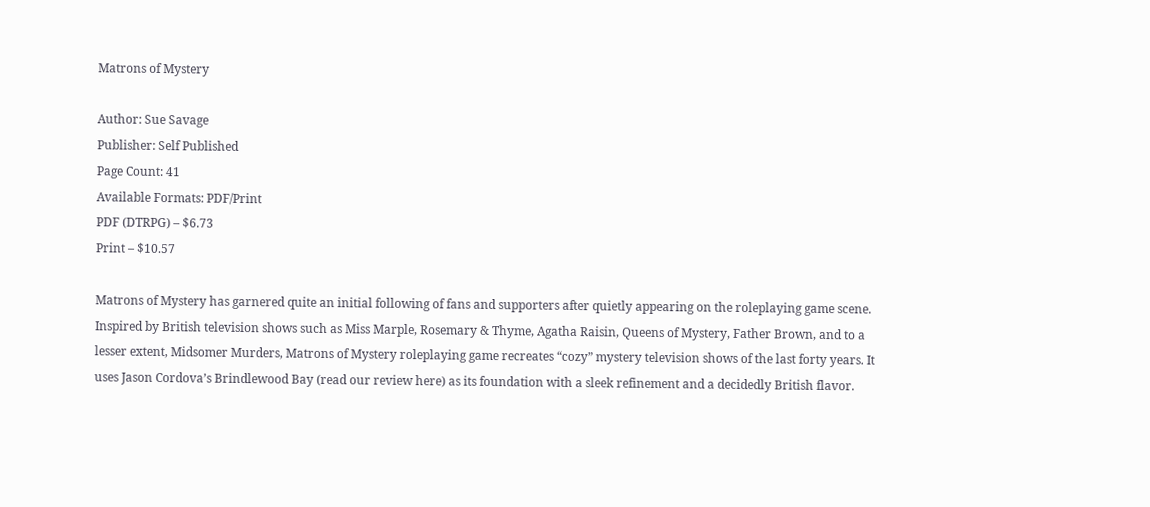Matrons of Mystery

Author: Sue Savage
Publisher: Self Published
Page Count: 41
Available Formats: PDF/Print
PDF (DTRPG) – $6.73
Print – $10.57

Matrons of Mystery has garnered quite an initial following of fans and supporters after quietly appearing on the roleplaying game scene. Inspired by British television shows such as Miss Marple, Rosemary & Thyme, Agatha Raisin, Queens of Mystery, Father Brown, and to a lesser extent, Midsomer Murders, Matrons of Mystery roleplaying game recreates “cozy” mystery television shows of the last forty years. It uses Jason Cordova’s Brindlewood Bay (read our review here) as its foundation with a sleek refinement and a decidedly British flavor.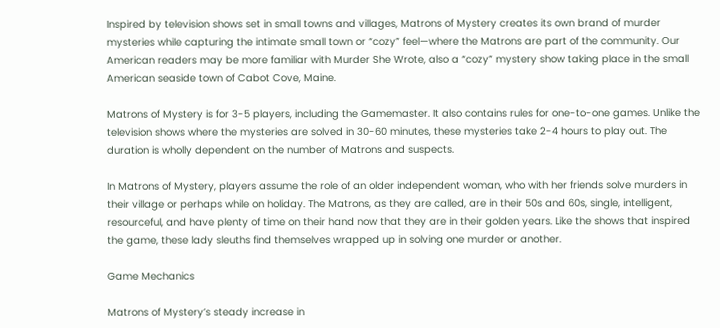Inspired by television shows set in small towns and villages, Matrons of Mystery creates its own brand of murder mysteries while capturing the intimate small town or “cozy” feel—where the Matrons are part of the community. Our American readers may be more familiar with Murder She Wrote, also a “cozy” mystery show taking place in the small American seaside town of Cabot Cove, Maine.

Matrons of Mystery is for 3-5 players, including the Gamemaster. It also contains rules for one-to-one games. Unlike the television shows where the mysteries are solved in 30-60 minutes, these mysteries take 2-4 hours to play out. The duration is wholly dependent on the number of Matrons and suspects.

In Matrons of Mystery, players assume the role of an older independent woman, who with her friends solve murders in their village or perhaps while on holiday. The Matrons, as they are called, are in their 50s and 60s, single, intelligent, resourceful, and have plenty of time on their hand now that they are in their golden years. Like the shows that inspired the game, these lady sleuths find themselves wrapped up in solving one murder or another.

Game Mechanics

Matrons of Mystery’s steady increase in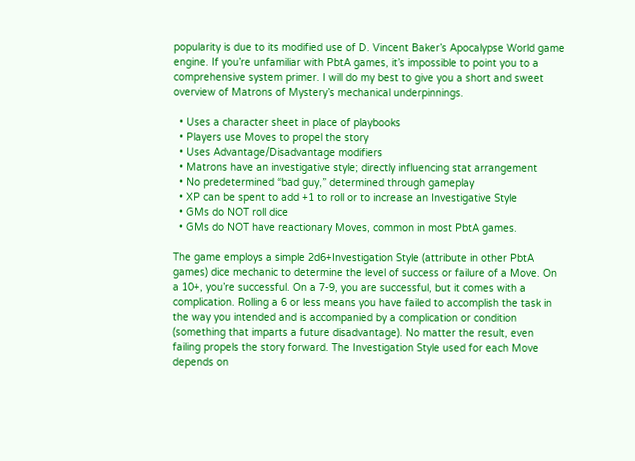popularity is due to its modified use of D. Vincent Baker’s Apocalypse World game engine. If you’re unfamiliar with PbtA games, it’s impossible to point you to a comprehensive system primer. I will do my best to give you a short and sweet overview of Matrons of Mystery’s mechanical underpinnings.

  • Uses a character sheet in place of playbooks
  • Players use Moves to propel the story
  • Uses Advantage/Disadvantage modifiers
  • Matrons have an investigative style; directly influencing stat arrangement
  • No predetermined “bad guy,” determined through gameplay
  • XP can be spent to add +1 to roll or to increase an Investigative Style
  • GMs do NOT roll dice
  • GMs do NOT have reactionary Moves, common in most PbtA games.

The game employs a simple 2d6+Investigation Style (attribute in other PbtA games) dice mechanic to determine the level of success or failure of a Move. On a 10+, you’re successful. On a 7-9, you are successful, but it comes with a complication. Rolling a 6 or less means you have failed to accomplish the task in the way you intended and is accompanied by a complication or condition (something that imparts a future disadvantage). No matter the result, even failing propels the story forward. The Investigation Style used for each Move depends on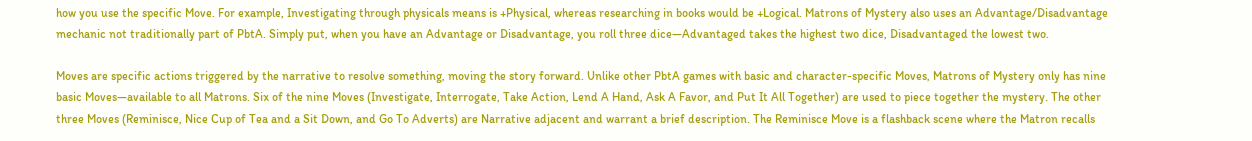how you use the specific Move. For example, Investigating through physicals means is +Physical, whereas researching in books would be +Logical. Matrons of Mystery also uses an Advantage/Disadvantage mechanic not traditionally part of PbtA. Simply put, when you have an Advantage or Disadvantage, you roll three dice—Advantaged takes the highest two dice, Disadvantaged the lowest two.

Moves are specific actions triggered by the narrative to resolve something, moving the story forward. Unlike other PbtA games with basic and character-specific Moves, Matrons of Mystery only has nine basic Moves—available to all Matrons. Six of the nine Moves (Investigate, Interrogate, Take Action, Lend A Hand, Ask A Favor, and Put It All Together) are used to piece together the mystery. The other three Moves (Reminisce, Nice Cup of Tea and a Sit Down, and Go To Adverts) are Narrative adjacent and warrant a brief description. The Reminisce Move is a flashback scene where the Matron recalls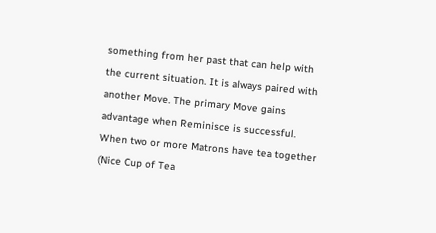something from her past that can help with the current situation. It is always paired with another Move. The primary Move gains advantage when Reminisce is successful. When two or more Matrons have tea together (Nice Cup of Tea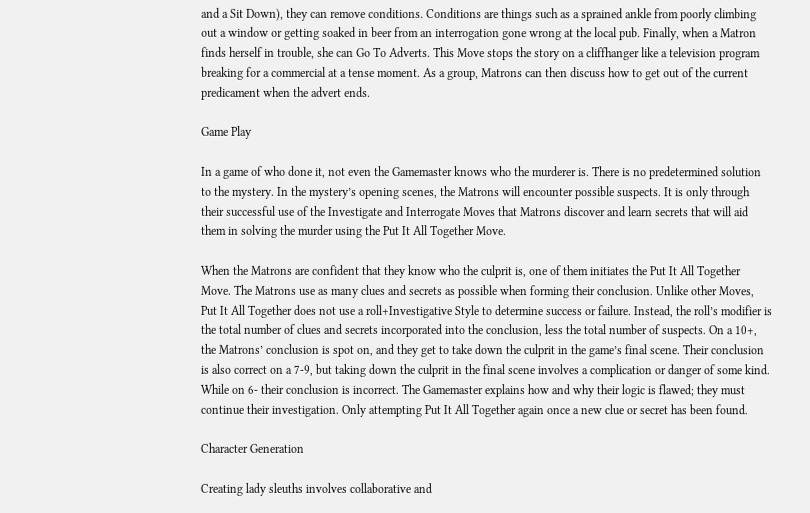and a Sit Down), they can remove conditions. Conditions are things such as a sprained ankle from poorly climbing out a window or getting soaked in beer from an interrogation gone wrong at the local pub. Finally, when a Matron finds herself in trouble, she can Go To Adverts. This Move stops the story on a cliffhanger like a television program breaking for a commercial at a tense moment. As a group, Matrons can then discuss how to get out of the current predicament when the advert ends.

Game Play

In a game of who done it, not even the Gamemaster knows who the murderer is. There is no predetermined solution to the mystery. In the mystery’s opening scenes, the Matrons will encounter possible suspects. It is only through their successful use of the Investigate and Interrogate Moves that Matrons discover and learn secrets that will aid them in solving the murder using the Put It All Together Move.

When the Matrons are confident that they know who the culprit is, one of them initiates the Put It All Together Move. The Matrons use as many clues and secrets as possible when forming their conclusion. Unlike other Moves, Put It All Together does not use a roll+Investigative Style to determine success or failure. Instead, the roll’s modifier is the total number of clues and secrets incorporated into the conclusion, less the total number of suspects. On a 10+, the Matrons’ conclusion is spot on, and they get to take down the culprit in the game’s final scene. Their conclusion is also correct on a 7-9, but taking down the culprit in the final scene involves a complication or danger of some kind. While on 6- their conclusion is incorrect. The Gamemaster explains how and why their logic is flawed; they must continue their investigation. Only attempting Put It All Together again once a new clue or secret has been found.

Character Generation

Creating lady sleuths involves collaborative and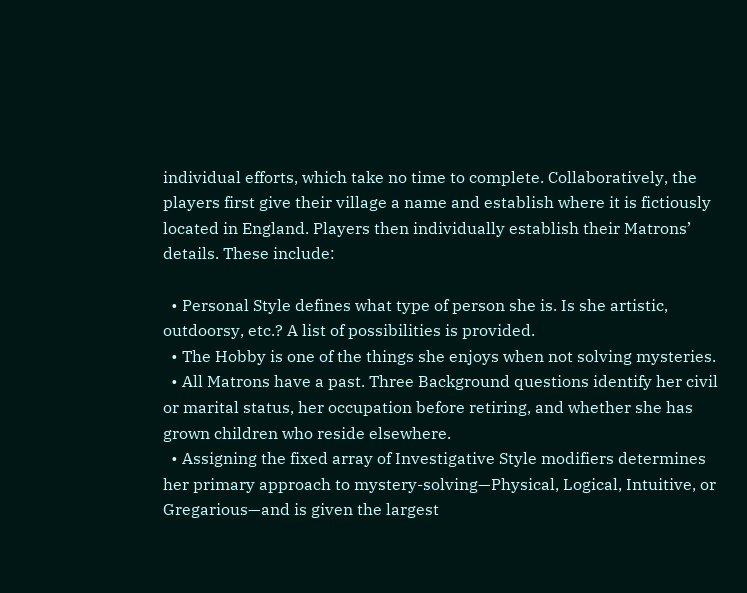individual efforts, which take no time to complete. Collaboratively, the players first give their village a name and establish where it is fictiously located in England. Players then individually establish their Matrons’ details. These include:

  • Personal Style defines what type of person she is. Is she artistic, outdoorsy, etc.? A list of possibilities is provided.
  • The Hobby is one of the things she enjoys when not solving mysteries.
  • All Matrons have a past. Three Background questions identify her civil or marital status, her occupation before retiring, and whether she has grown children who reside elsewhere.
  • Assigning the fixed array of Investigative Style modifiers determines her primary approach to mystery-solving—Physical, Logical, Intuitive, or Gregarious—and is given the largest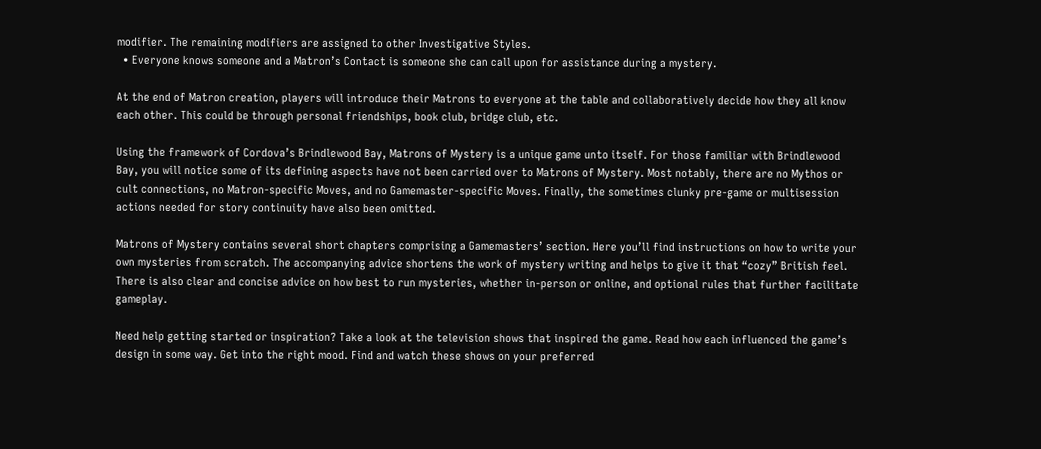modifier. The remaining modifiers are assigned to other Investigative Styles.
  • Everyone knows someone and a Matron’s Contact is someone she can call upon for assistance during a mystery.

At the end of Matron creation, players will introduce their Matrons to everyone at the table and collaboratively decide how they all know each other. This could be through personal friendships, book club, bridge club, etc.

Using the framework of Cordova’s Brindlewood Bay, Matrons of Mystery is a unique game unto itself. For those familiar with Brindlewood Bay, you will notice some of its defining aspects have not been carried over to Matrons of Mystery. Most notably, there are no Mythos or cult connections, no Matron-specific Moves, and no Gamemaster-specific Moves. Finally, the sometimes clunky pre-game or multisession actions needed for story continuity have also been omitted.

Matrons of Mystery contains several short chapters comprising a Gamemasters’ section. Here you’ll find instructions on how to write your own mysteries from scratch. The accompanying advice shortens the work of mystery writing and helps to give it that “cozy” British feel. There is also clear and concise advice on how best to run mysteries, whether in-person or online, and optional rules that further facilitate gameplay.

Need help getting started or inspiration? Take a look at the television shows that inspired the game. Read how each influenced the game’s design in some way. Get into the right mood. Find and watch these shows on your preferred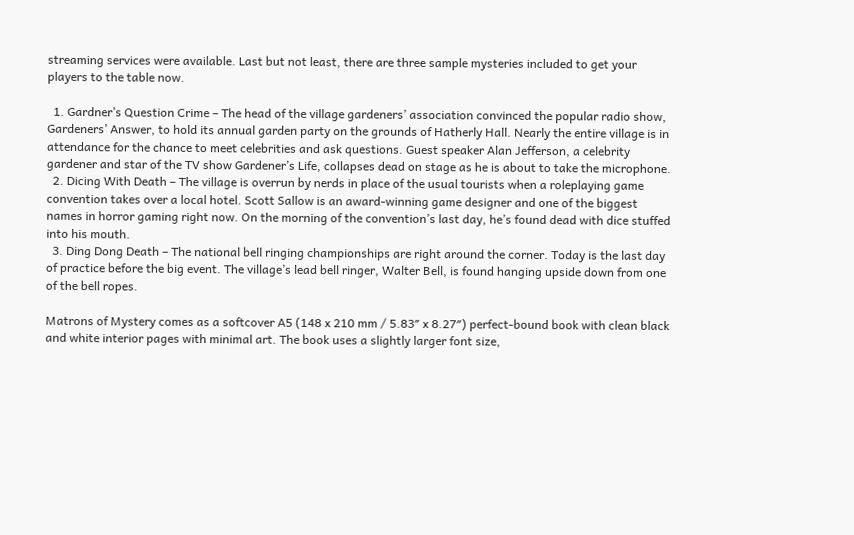streaming services were available. Last but not least, there are three sample mysteries included to get your players to the table now.

  1. Gardner’s Question Crime – The head of the village gardeners’ association convinced the popular radio show, Gardeners’ Answer, to hold its annual garden party on the grounds of Hatherly Hall. Nearly the entire village is in attendance for the chance to meet celebrities and ask questions. Guest speaker Alan Jefferson, a celebrity gardener and star of the TV show Gardener’s Life, collapses dead on stage as he is about to take the microphone.
  2. Dicing With Death – The village is overrun by nerds in place of the usual tourists when a roleplaying game convention takes over a local hotel. Scott Sallow is an award-winning game designer and one of the biggest names in horror gaming right now. On the morning of the convention’s last day, he’s found dead with dice stuffed into his mouth.
  3. Ding Dong Death – The national bell ringing championships are right around the corner. Today is the last day of practice before the big event. The village’s lead bell ringer, Walter Bell, is found hanging upside down from one of the bell ropes.

Matrons of Mystery comes as a softcover A5 (148 x 210 mm / 5.83″ x 8.27″) perfect-bound book with clean black and white interior pages with minimal art. The book uses a slightly larger font size,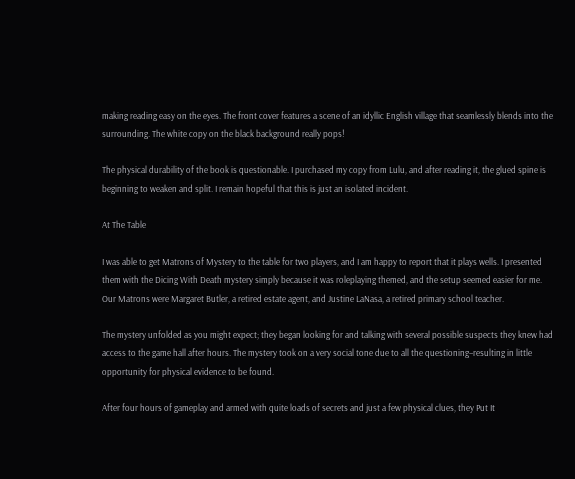making reading easy on the eyes. The front cover features a scene of an idyllic English village that seamlessly blends into the surrounding. The white copy on the black background really pops!

The physical durability of the book is questionable. I purchased my copy from Lulu, and after reading it, the glued spine is beginning to weaken and split. I remain hopeful that this is just an isolated incident.

At The Table

I was able to get Matrons of Mystery to the table for two players, and I am happy to report that it plays wells. I presented them with the Dicing With Death mystery simply because it was roleplaying themed, and the setup seemed easier for me. Our Matrons were Margaret Butler, a retired estate agent, and Justine LaNasa, a retired primary school teacher.

The mystery unfolded as you might expect; they began looking for and talking with several possible suspects they knew had access to the game hall after hours. The mystery took on a very social tone due to all the questioning–resulting in little opportunity for physical evidence to be found.

After four hours of gameplay and armed with quite loads of secrets and just a few physical clues, they Put It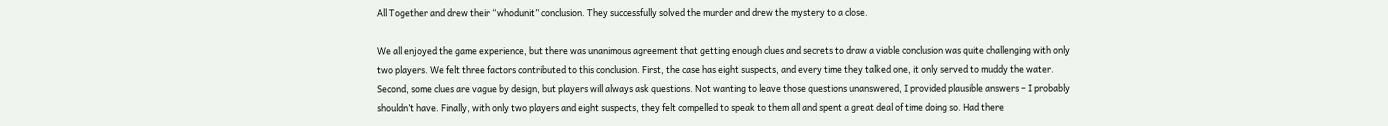All Together and drew their “whodunit” conclusion. They successfully solved the murder and drew the mystery to a close.

We all enjoyed the game experience, but there was unanimous agreement that getting enough clues and secrets to draw a viable conclusion was quite challenging with only two players. We felt three factors contributed to this conclusion. First, the case has eight suspects, and every time they talked one, it only served to muddy the water. Second, some clues are vague by design, but players will always ask questions. Not wanting to leave those questions unanswered, I provided plausible answers – I probably shouldn’t have. Finally, with only two players and eight suspects, they felt compelled to speak to them all and spent a great deal of time doing so. Had there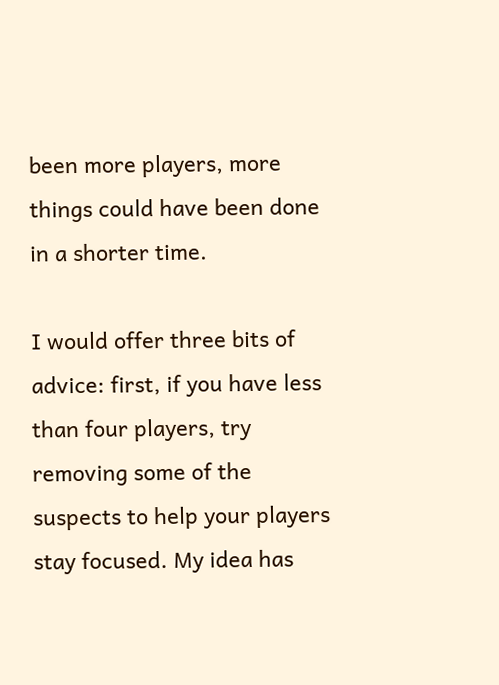been more players, more things could have been done in a shorter time.

I would offer three bits of advice: first, if you have less than four players, try removing some of the suspects to help your players stay focused. My idea has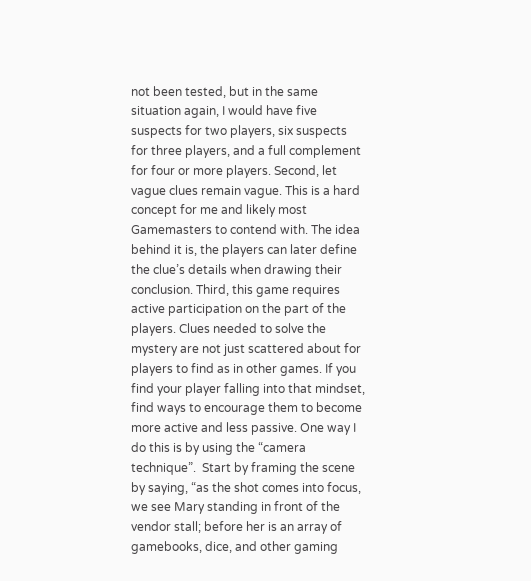not been tested, but in the same situation again, I would have five suspects for two players, six suspects for three players, and a full complement for four or more players. Second, let vague clues remain vague. This is a hard concept for me and likely most Gamemasters to contend with. The idea behind it is, the players can later define the clue’s details when drawing their conclusion. Third, this game requires active participation on the part of the players. Clues needed to solve the mystery are not just scattered about for players to find as in other games. If you find your player falling into that mindset, find ways to encourage them to become more active and less passive. One way I do this is by using the “camera technique”.  Start by framing the scene by saying, “as the shot comes into focus, we see Mary standing in front of the vendor stall; before her is an array of gamebooks, dice, and other gaming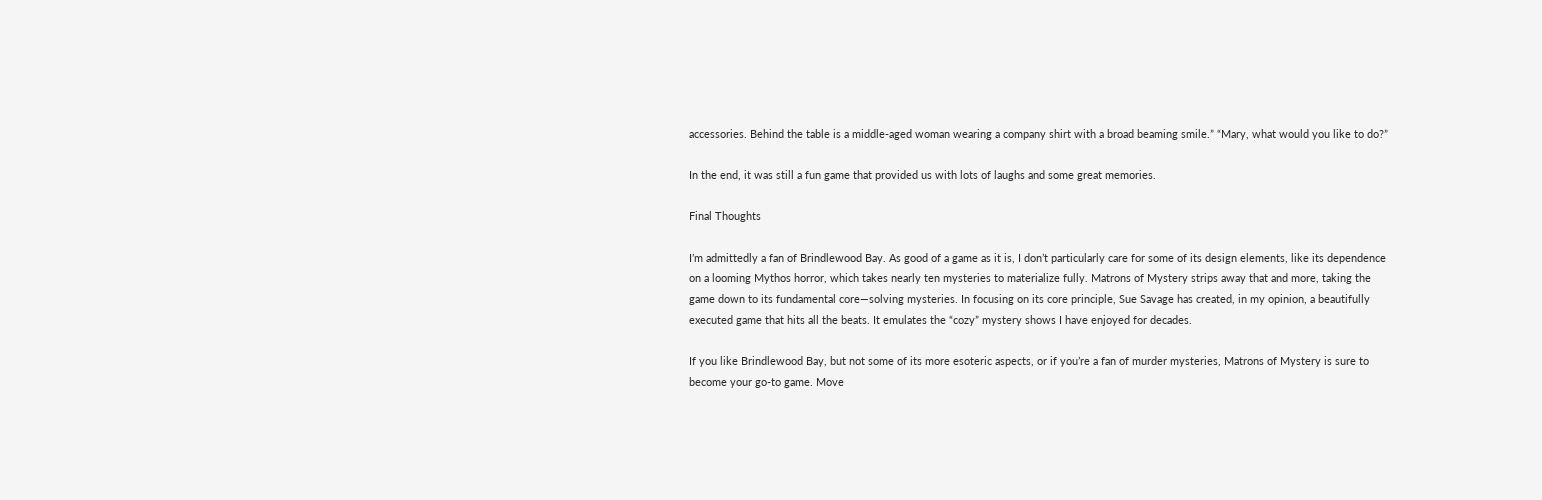accessories. Behind the table is a middle-aged woman wearing a company shirt with a broad beaming smile.” “Mary, what would you like to do?”

In the end, it was still a fun game that provided us with lots of laughs and some great memories.

Final Thoughts

I’m admittedly a fan of Brindlewood Bay. As good of a game as it is, I don’t particularly care for some of its design elements, like its dependence on a looming Mythos horror, which takes nearly ten mysteries to materialize fully. Matrons of Mystery strips away that and more, taking the game down to its fundamental core—solving mysteries. In focusing on its core principle, Sue Savage has created, in my opinion, a beautifully executed game that hits all the beats. It emulates the “cozy” mystery shows I have enjoyed for decades.

If you like Brindlewood Bay, but not some of its more esoteric aspects, or if you’re a fan of murder mysteries, Matrons of Mystery is sure to become your go-to game. Move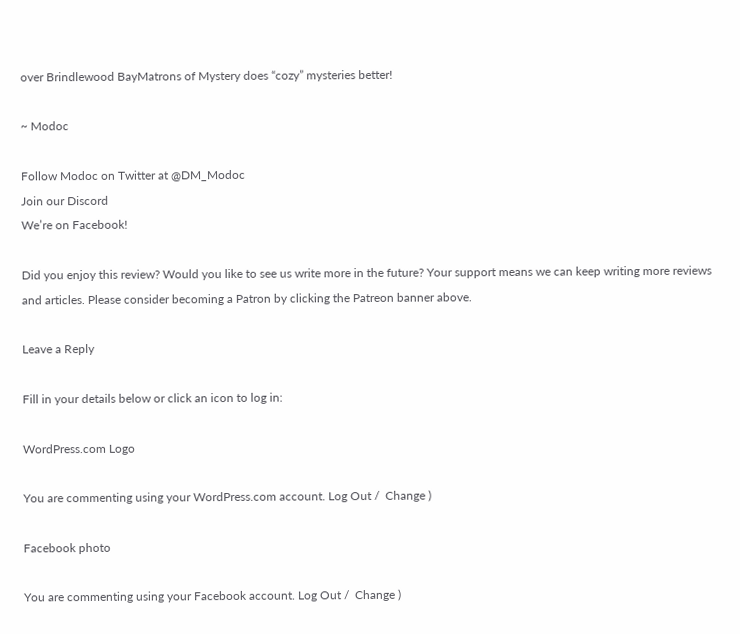over Brindlewood BayMatrons of Mystery does “cozy” mysteries better!

~ Modoc

Follow Modoc on Twitter at @DM_Modoc
Join our Discord
We’re on Facebook!

Did you enjoy this review? Would you like to see us write more in the future? Your support means we can keep writing more reviews and articles. Please consider becoming a Patron by clicking the Patreon banner above.

Leave a Reply

Fill in your details below or click an icon to log in:

WordPress.com Logo

You are commenting using your WordPress.com account. Log Out /  Change )

Facebook photo

You are commenting using your Facebook account. Log Out /  Change )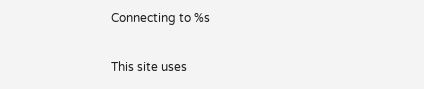Connecting to %s

This site uses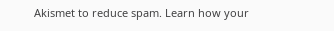Akismet to reduce spam. Learn how your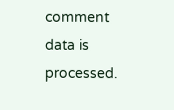comment data is processed.